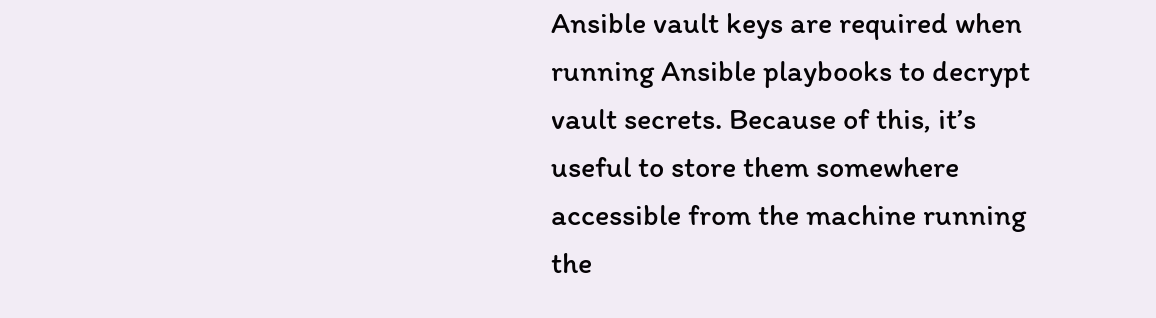Ansible vault keys are required when running Ansible playbooks to decrypt vault secrets. Because of this, it’s useful to store them somewhere accessible from the machine running the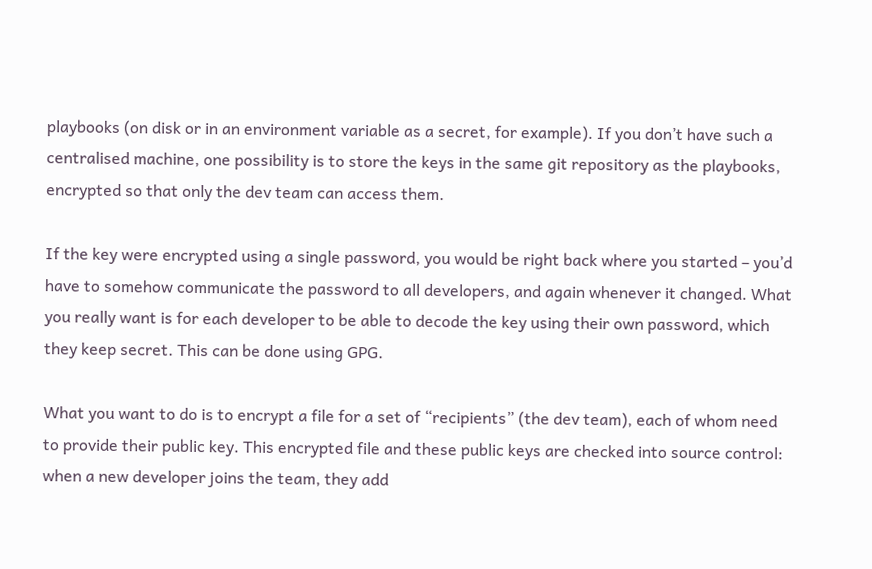playbooks (on disk or in an environment variable as a secret, for example). If you don’t have such a centralised machine, one possibility is to store the keys in the same git repository as the playbooks, encrypted so that only the dev team can access them.

If the key were encrypted using a single password, you would be right back where you started – you’d have to somehow communicate the password to all developers, and again whenever it changed. What you really want is for each developer to be able to decode the key using their own password, which they keep secret. This can be done using GPG.

What you want to do is to encrypt a file for a set of “recipients” (the dev team), each of whom need to provide their public key. This encrypted file and these public keys are checked into source control: when a new developer joins the team, they add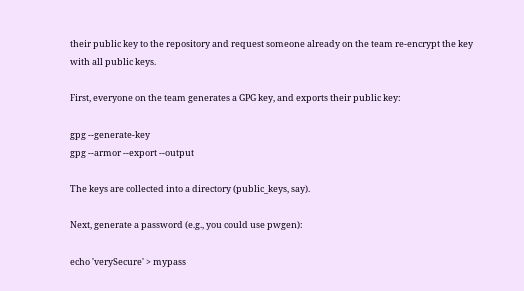their public key to the repository and request someone already on the team re-encrypt the key with all public keys.

First, everyone on the team generates a GPG key, and exports their public key:

gpg --generate-key
gpg --armor --export --output

The keys are collected into a directory (public_keys, say).

Next, generate a password (e.g., you could use pwgen):

echo 'verySecure' > mypass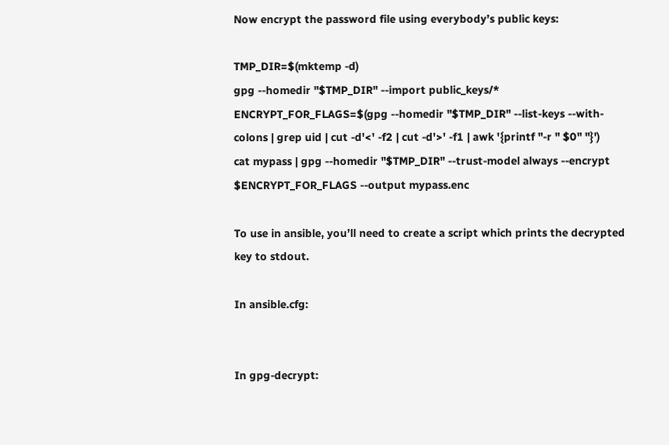Now encrypt the password file using everybody’s public keys:

TMP_DIR=$(mktemp -d)
gpg --homedir "$TMP_DIR" --import public_keys/*
ENCRYPT_FOR_FLAGS=$(gpg --homedir "$TMP_DIR" --list-keys --with-colons | grep uid | cut -d'<' -f2 | cut -d'>' -f1 | awk '{printf "-r " $0" "}')
cat mypass | gpg --homedir "$TMP_DIR" --trust-model always --encrypt $ENCRYPT_FOR_FLAGS --output mypass.enc

To use in ansible, you’ll need to create a script which prints the decrypted key to stdout.

In ansible.cfg:


In gpg-decrypt: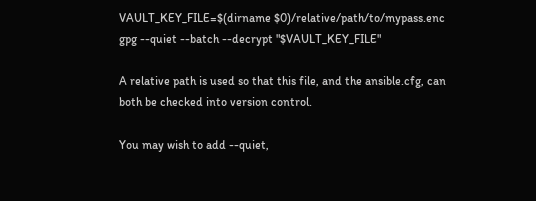VAULT_KEY_FILE=$(dirname $0)/relative/path/to/mypass.enc
gpg --quiet --batch --decrypt "$VAULT_KEY_FILE"

A relative path is used so that this file, and the ansible.cfg, can both be checked into version control.

You may wish to add --quiet,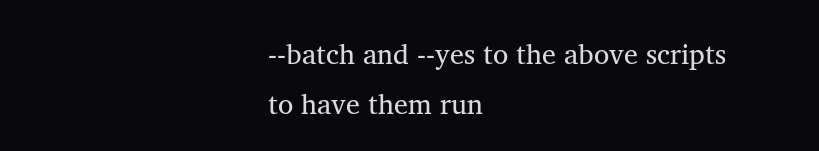--batch and --yes to the above scripts to have them run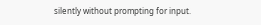silently without prompting for input.